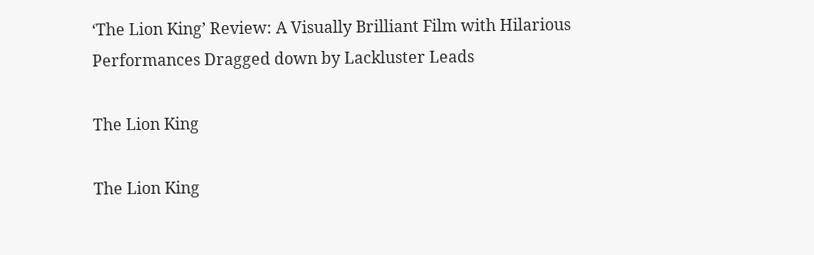‘The Lion King’ Review: A Visually Brilliant Film with Hilarious Performances Dragged down by Lackluster Leads

The Lion King

The Lion King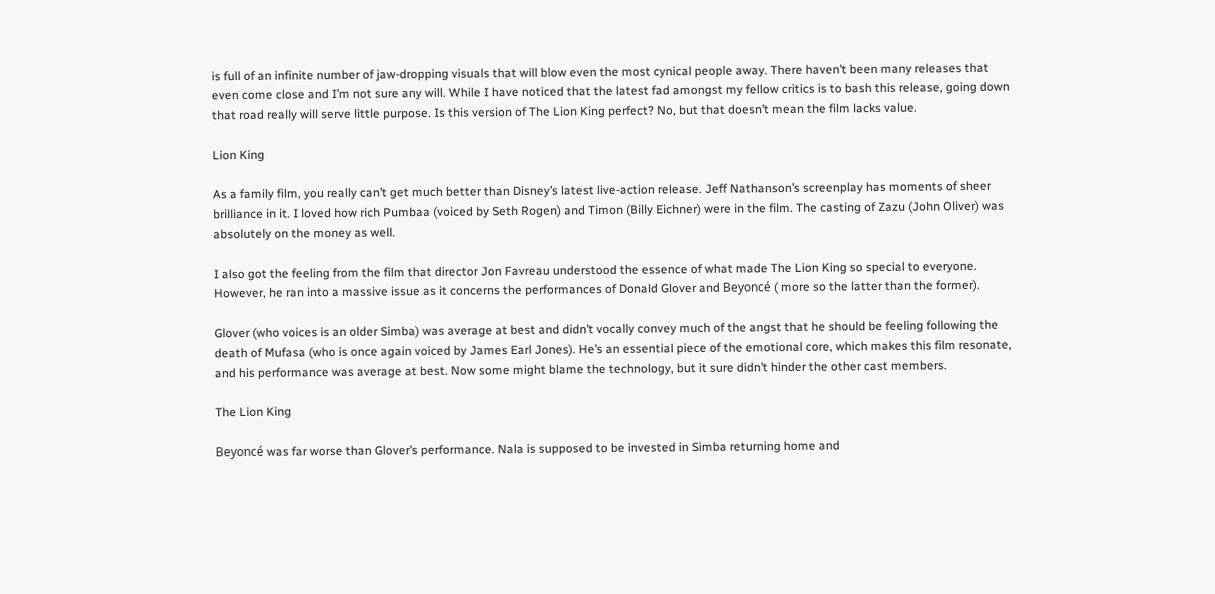is full of an infinite number of jaw-dropping visuals that will blow even the most cynical people away. There haven’t been many releases that even come close and I’m not sure any will. While I have noticed that the latest fad amongst my fellow critics is to bash this release, going down that road really will serve little purpose. Is this version of The Lion King perfect? No, but that doesn’t mean the film lacks value.

Lion King

As a family film, you really can’t get much better than Disney’s latest live-action release. Jeff Nathanson’s screenplay has moments of sheer brilliance in it. I loved how rich Pumbaa (voiced by Seth Rogen) and Timon (Billy Eichner) were in the film. The casting of Zazu (John Oliver) was absolutely on the money as well.

I also got the feeling from the film that director Jon Favreau understood the essence of what made The Lion King so special to everyone. However, he ran into a massive issue as it concerns the performances of Donald Glover and Beyoncé ( more so the latter than the former).

Glover (who voices is an older Simba) was average at best and didn’t vocally convey much of the angst that he should be feeling following the death of Mufasa (who is once again voiced by James Earl Jones). He’s an essential piece of the emotional core, which makes this film resonate, and his performance was average at best. Now some might blame the technology, but it sure didn’t hinder the other cast members.

The Lion King

Beyoncé was far worse than Glover’s performance. Nala is supposed to be invested in Simba returning home and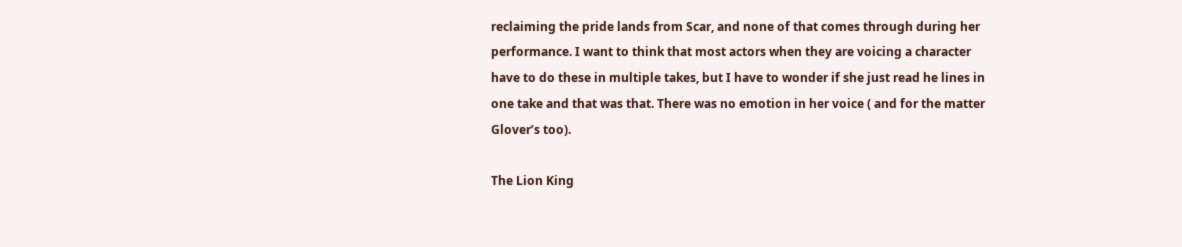reclaiming the pride lands from Scar, and none of that comes through during her performance. I want to think that most actors when they are voicing a character have to do these in multiple takes, but I have to wonder if she just read he lines in one take and that was that. There was no emotion in her voice ( and for the matter Glover’s too).

The Lion King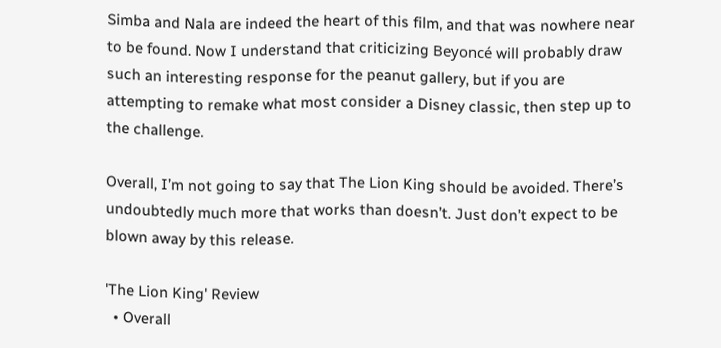Simba and Nala are indeed the heart of this film, and that was nowhere near to be found. Now I understand that criticizing Beyoncé will probably draw such an interesting response for the peanut gallery, but if you are attempting to remake what most consider a Disney classic, then step up to the challenge.

Overall, I’m not going to say that The Lion King should be avoided. There’s undoubtedly much more that works than doesn’t. Just don’t expect to be blown away by this release.

'The Lion King' Review
  • Overall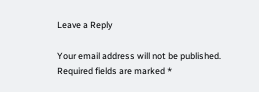Leave a Reply

Your email address will not be published. Required fields are marked *